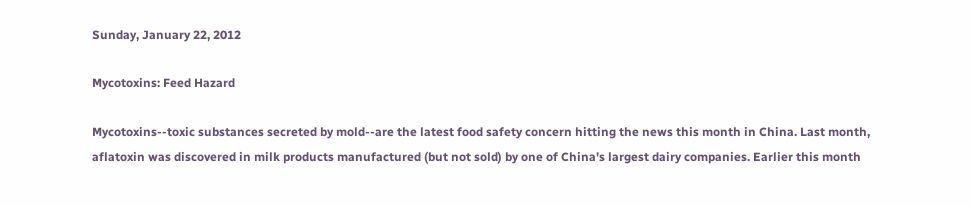Sunday, January 22, 2012

Mycotoxins: Feed Hazard

Mycotoxins--toxic substances secreted by mold--are the latest food safety concern hitting the news this month in China. Last month, aflatoxin was discovered in milk products manufactured (but not sold) by one of China's largest dairy companies. Earlier this month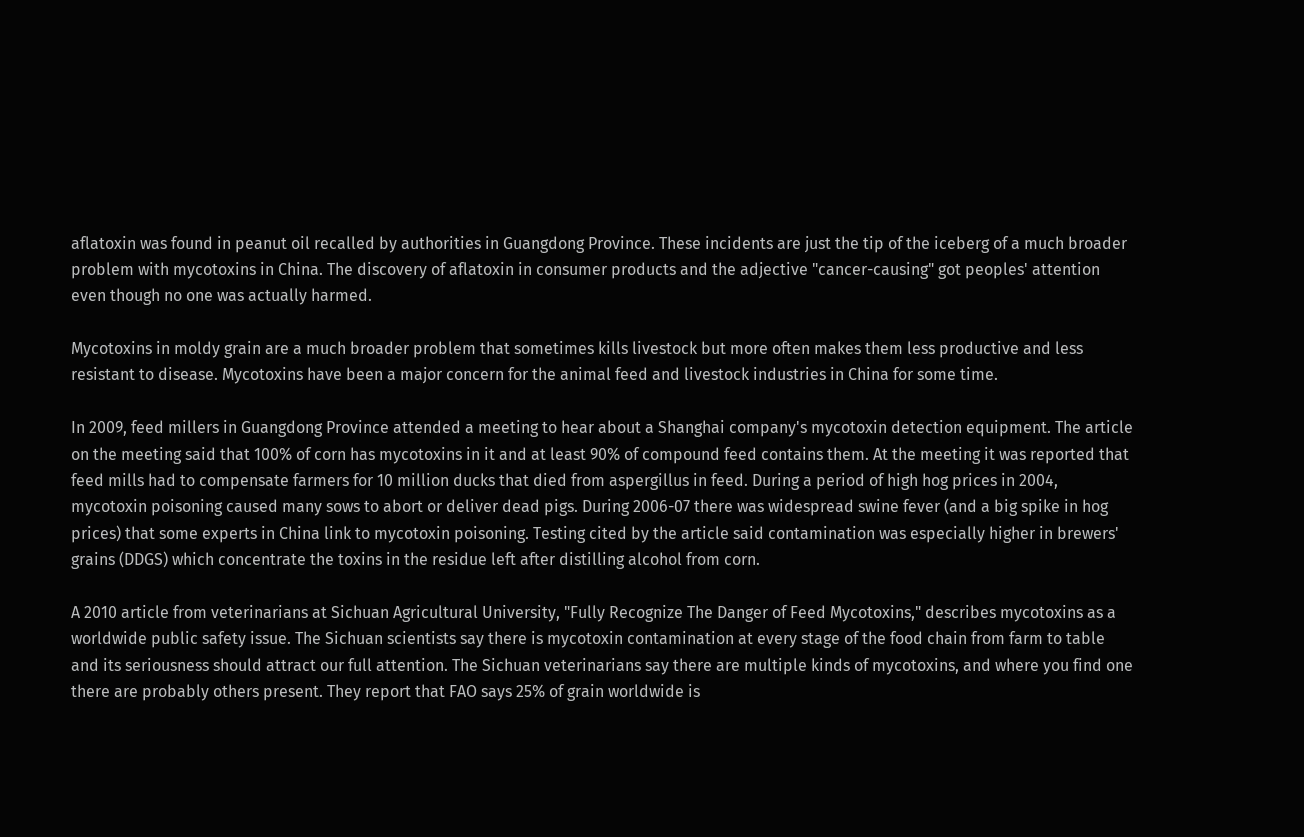aflatoxin was found in peanut oil recalled by authorities in Guangdong Province. These incidents are just the tip of the iceberg of a much broader problem with mycotoxins in China. The discovery of aflatoxin in consumer products and the adjective "cancer-causing" got peoples' attention even though no one was actually harmed.

Mycotoxins in moldy grain are a much broader problem that sometimes kills livestock but more often makes them less productive and less resistant to disease. Mycotoxins have been a major concern for the animal feed and livestock industries in China for some time.

In 2009, feed millers in Guangdong Province attended a meeting to hear about a Shanghai company's mycotoxin detection equipment. The article on the meeting said that 100% of corn has mycotoxins in it and at least 90% of compound feed contains them. At the meeting it was reported that feed mills had to compensate farmers for 10 million ducks that died from aspergillus in feed. During a period of high hog prices in 2004, mycotoxin poisoning caused many sows to abort or deliver dead pigs. During 2006-07 there was widespread swine fever (and a big spike in hog prices) that some experts in China link to mycotoxin poisoning. Testing cited by the article said contamination was especially higher in brewers' grains (DDGS) which concentrate the toxins in the residue left after distilling alcohol from corn.

A 2010 article from veterinarians at Sichuan Agricultural University, "Fully Recognize The Danger of Feed Mycotoxins," describes mycotoxins as a worldwide public safety issue. The Sichuan scientists say there is mycotoxin contamination at every stage of the food chain from farm to table and its seriousness should attract our full attention. The Sichuan veterinarians say there are multiple kinds of mycotoxins, and where you find one there are probably others present. They report that FAO says 25% of grain worldwide is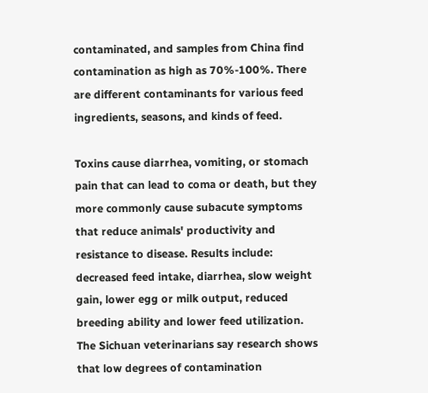contaminated, and samples from China find contamination as high as 70%-100%. There are different contaminants for various feed ingredients, seasons, and kinds of feed.

Toxins cause diarrhea, vomiting, or stomach pain that can lead to coma or death, but they more commonly cause subacute symptoms that reduce animals' productivity and resistance to disease. Results include: decreased feed intake, diarrhea, slow weight gain, lower egg or milk output, reduced breeding ability and lower feed utilization. The Sichuan veterinarians say research shows that low degrees of contamination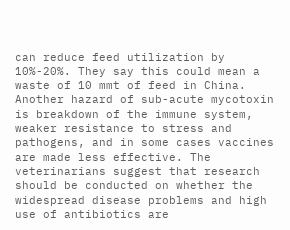can reduce feed utilization by 10%-20%. They say this could mean a waste of 10 mmt of feed in China. Another hazard of sub-acute mycotoxin is breakdown of the immune system, weaker resistance to stress and pathogens, and in some cases vaccines are made less effective. The veterinarians suggest that research should be conducted on whether the widespread disease problems and high use of antibiotics are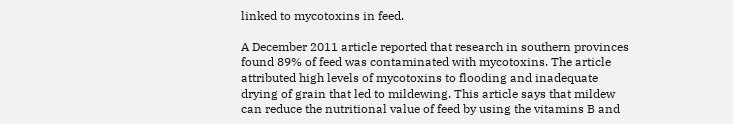linked to mycotoxins in feed.

A December 2011 article reported that research in southern provinces found 89% of feed was contaminated with mycotoxins. The article attributed high levels of mycotoxins to flooding and inadequate drying of grain that led to mildewing. This article says that mildew can reduce the nutritional value of feed by using the vitamins B and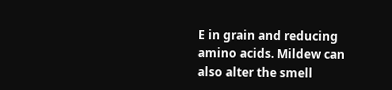E in grain and reducing amino acids. Mildew can also alter the smell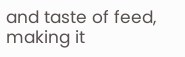and taste of feed, making it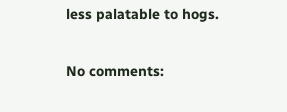less palatable to hogs.

No comments: